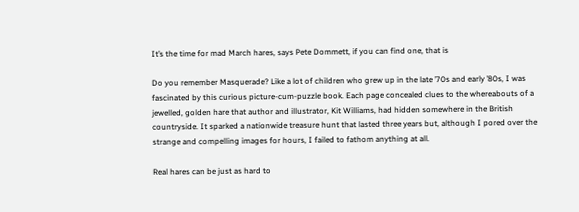It’s the time for mad March hares, says Pete Dommett, if you can find one, that is

Do you remember Masquerade? Like a lot of children who grew up in the late ’70s and early ’80s, I was fascinated by this curious picture-cum-puzzle book. Each page concealed clues to the whereabouts of a jewelled, golden hare that author and illustrator, Kit Williams, had hidden somewhere in the British countryside. It sparked a nationwide treasure hunt that lasted three years but, although I pored over the strange and compelling images for hours, I failed to fathom anything at all.

Real hares can be just as hard to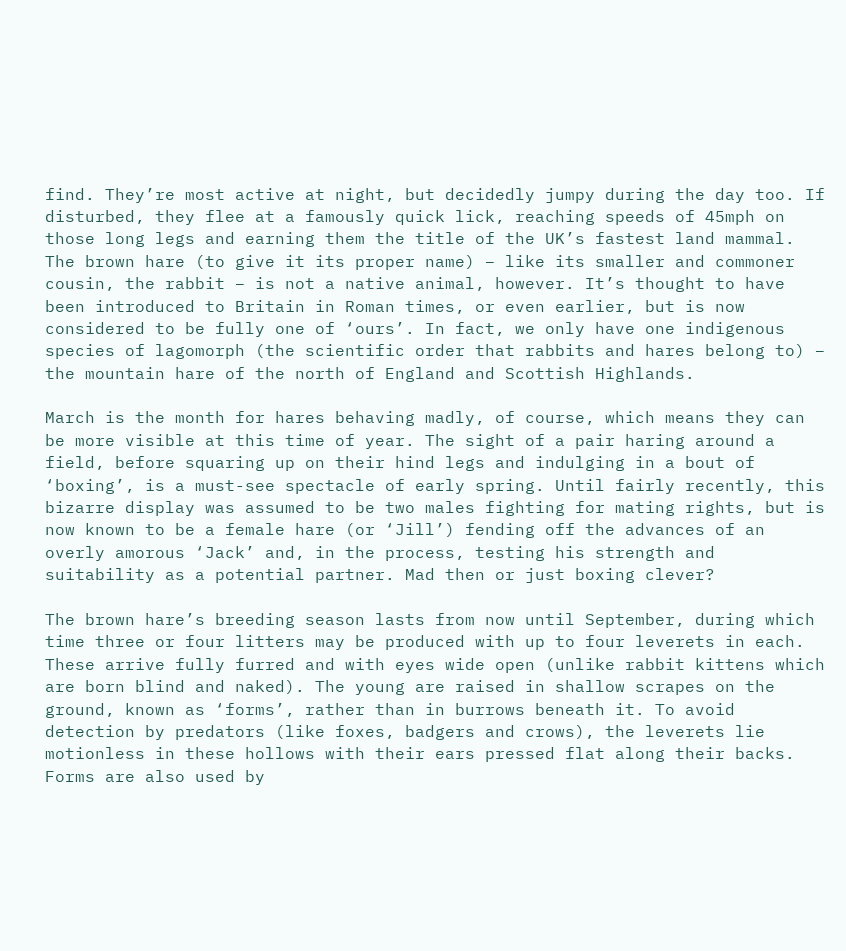find. They’re most active at night, but decidedly jumpy during the day too. If disturbed, they flee at a famously quick lick, reaching speeds of 45mph on those long legs and earning them the title of the UK’s fastest land mammal. The brown hare (to give it its proper name) – like its smaller and commoner cousin, the rabbit – is not a native animal, however. It’s thought to have been introduced to Britain in Roman times, or even earlier, but is now considered to be fully one of ‘ours’. In fact, we only have one indigenous species of lagomorph (the scientific order that rabbits and hares belong to) – the mountain hare of the north of England and Scottish Highlands.

March is the month for hares behaving madly, of course, which means they can be more visible at this time of year. The sight of a pair haring around a field, before squaring up on their hind legs and indulging in a bout of ‘boxing’, is a must-see spectacle of early spring. Until fairly recently, this bizarre display was assumed to be two males fighting for mating rights, but is now known to be a female hare (or ‘Jill’) fending off the advances of an overly amorous ‘Jack’ and, in the process, testing his strength and suitability as a potential partner. Mad then or just boxing clever?

The brown hare’s breeding season lasts from now until September, during which time three or four litters may be produced with up to four leverets in each. These arrive fully furred and with eyes wide open (unlike rabbit kittens which are born blind and naked). The young are raised in shallow scrapes on the ground, known as ‘forms’, rather than in burrows beneath it. To avoid detection by predators (like foxes, badgers and crows), the leverets lie motionless in these hollows with their ears pressed flat along their backs. Forms are also used by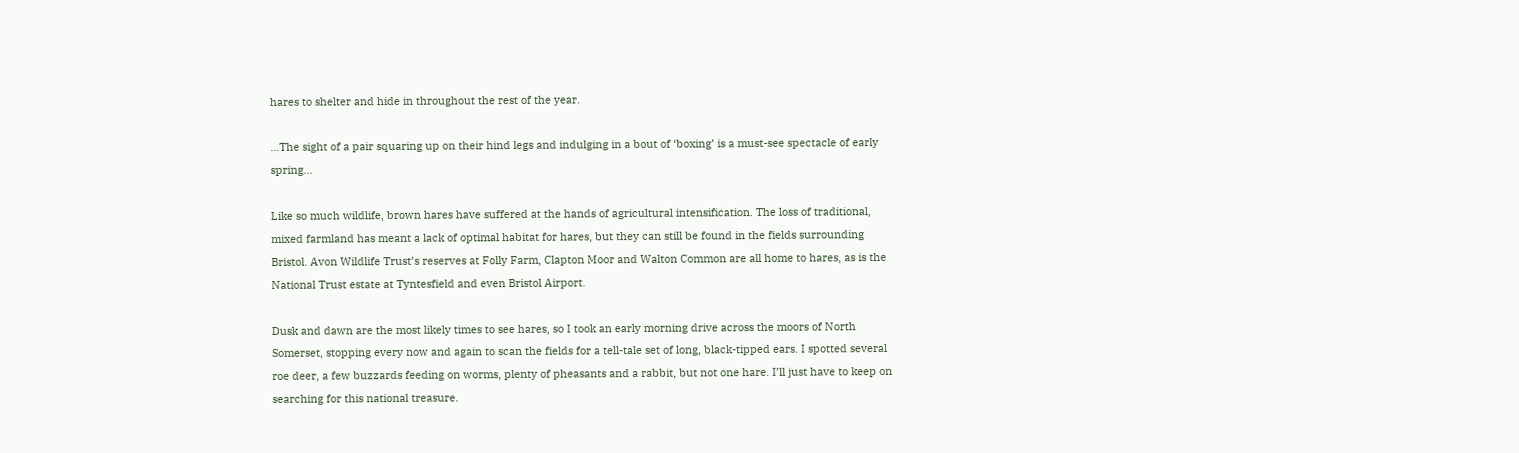hares to shelter and hide in throughout the rest of the year.

…The sight of a pair squaring up on their hind legs and indulging in a bout of ‘boxing’ is a must-see spectacle of early spring…

Like so much wildlife, brown hares have suffered at the hands of agricultural intensification. The loss of traditional, mixed farmland has meant a lack of optimal habitat for hares, but they can still be found in the fields surrounding Bristol. Avon Wildlife Trust’s reserves at Folly Farm, Clapton Moor and Walton Common are all home to hares, as is the National Trust estate at Tyntesfield and even Bristol Airport.

Dusk and dawn are the most likely times to see hares, so I took an early morning drive across the moors of North Somerset, stopping every now and again to scan the fields for a tell-tale set of long, black-tipped ears. I spotted several roe deer, a few buzzards feeding on worms, plenty of pheasants and a rabbit, but not one hare. I’ll just have to keep on searching for this national treasure.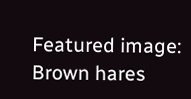Featured image: Brown hares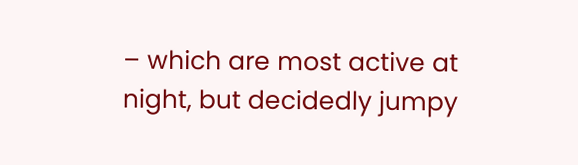– which are most active at night, but decidedly jumpy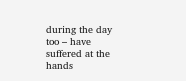during the day too – have suffered at the hands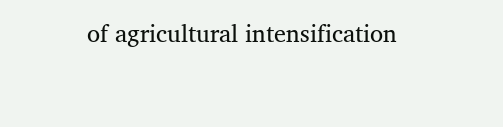of agricultural intensification